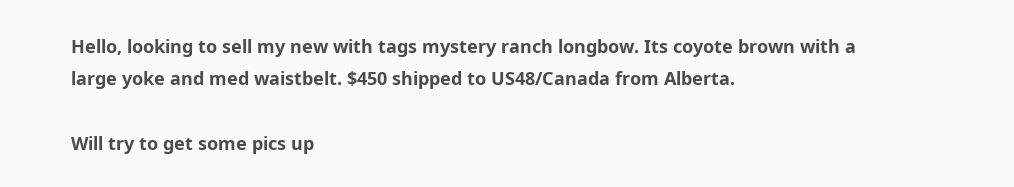Hello, looking to sell my new with tags mystery ranch longbow. Its coyote brown with a large yoke and med waistbelt. $450 shipped to US48/Canada from Alberta.

Will try to get some pics up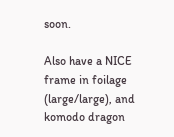soon.

Also have a NICE frame in foilage (large/large), and komodo dragon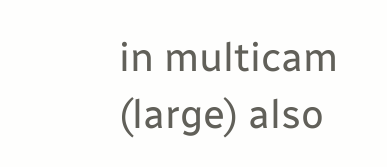in multicam (large) also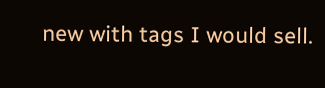new with tags I would sell.